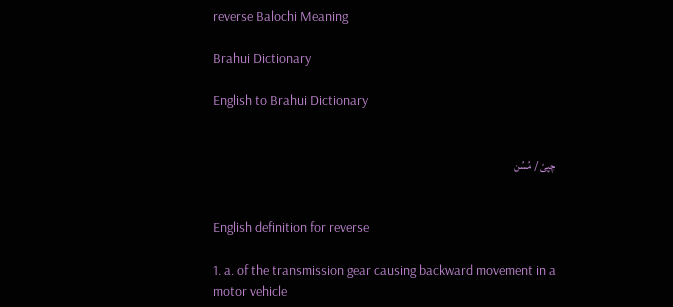reverse Balochi Meaning

Brahui Dictionary

English to Brahui Dictionary


چپیّ / مُسُن


English definition for reverse

1. a. of the transmission gear causing backward movement in a motor vehicle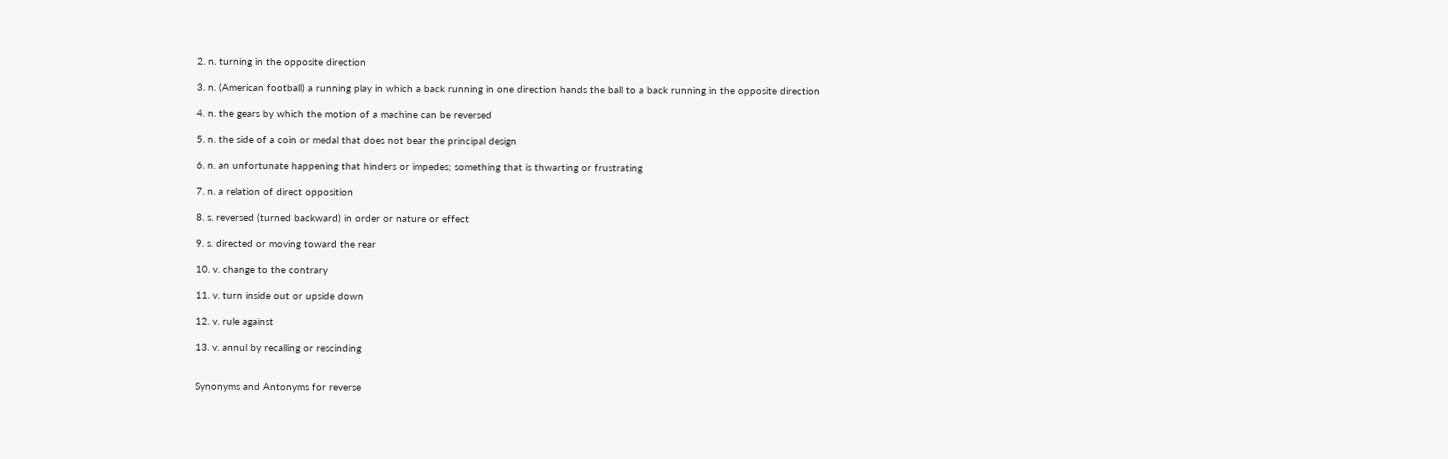2. n. turning in the opposite direction

3. n. (American football) a running play in which a back running in one direction hands the ball to a back running in the opposite direction

4. n. the gears by which the motion of a machine can be reversed

5. n. the side of a coin or medal that does not bear the principal design

6. n. an unfortunate happening that hinders or impedes; something that is thwarting or frustrating

7. n. a relation of direct opposition

8. s. reversed (turned backward) in order or nature or effect

9. s. directed or moving toward the rear

10. v. change to the contrary

11. v. turn inside out or upside down

12. v. rule against

13. v. annul by recalling or rescinding


Synonyms and Antonyms for reverse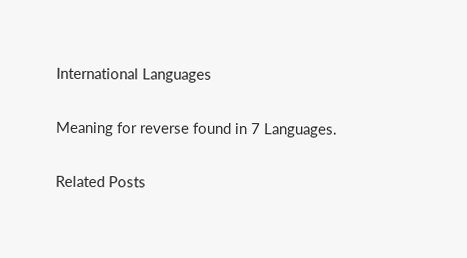International Languages

Meaning for reverse found in 7 Languages.

Related Posts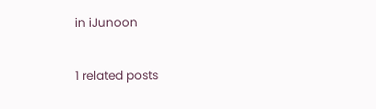in iJunoon

1 related posts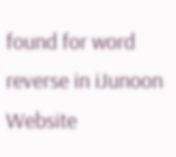found for word reverse in iJunoon Website